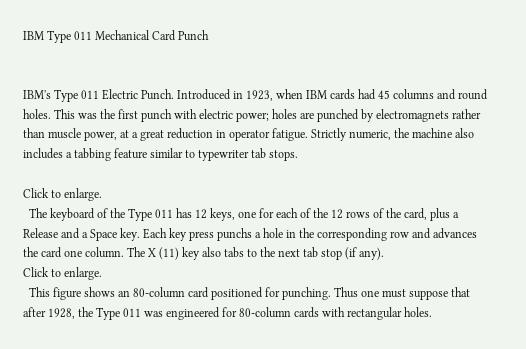IBM Type 011 Mechanical Card Punch


IBM's Type 011 Electric Punch. Introduced in 1923, when IBM cards had 45 columns and round holes. This was the first punch with electric power; holes are punched by electromagnets rather than muscle power, at a great reduction in operator fatigue. Strictly numeric, the machine also includes a tabbing feature similar to typewriter tab stops.

Click to enlarge.
  The keyboard of the Type 011 has 12 keys, one for each of the 12 rows of the card, plus a Release and a Space key. Each key press punchs a hole in the corresponding row and advances the card one column. The X (11) key also tabs to the next tab stop (if any).
Click to enlarge.
  This figure shows an 80-column card positioned for punching. Thus one must suppose that after 1928, the Type 011 was engineered for 80-column cards with rectangular holes.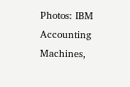Photos: IBM Accounting Machines,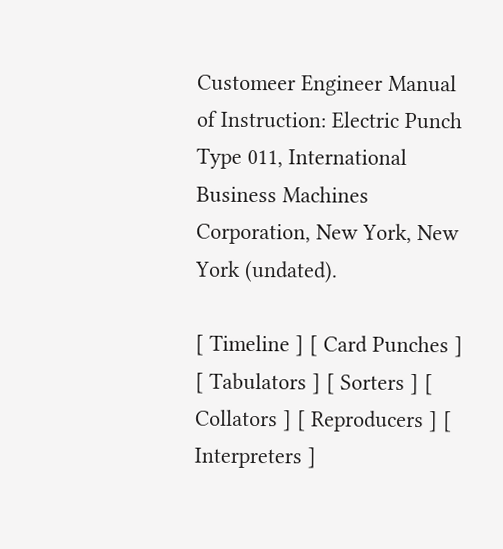Customeer Engineer Manual of Instruction: Electric Punch Type 011, International Business Machines Corporation, New York, New York (undated).

[ Timeline ] [ Card Punches ] [ Tabulators ] [ Sorters ] [ Collators ] [ Reproducers ] [ Interpreters ]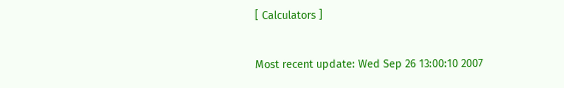[ Calculators ]

Most recent update: Wed Sep 26 13:00:10 2007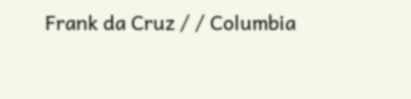Frank da Cruz / / Columbia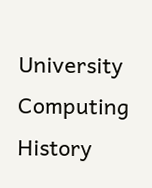University Computing History